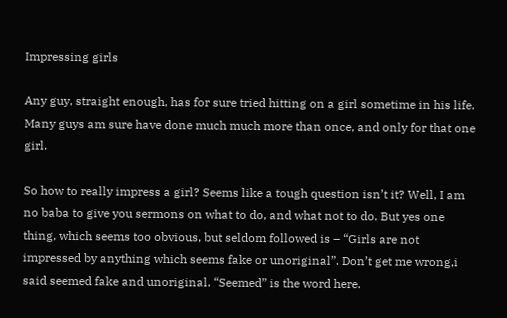Impressing girls

Any guy, straight enough, has for sure tried hitting on a girl sometime in his life. Many guys am sure have done much much more than once, and only for that one girl.

So how to really impress a girl? Seems like a tough question isn’t it? Well, I am no baba to give you sermons on what to do, and what not to do. But yes one thing, which seems too obvious, but seldom followed is – “Girls are not impressed by anything which seems fake or unoriginal”. Don’t get me wrong,i said seemed fake and unoriginal. “Seemed” is the word here.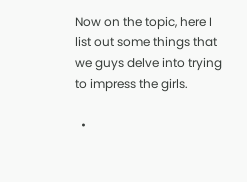Now on the topic, here I list out some things that we guys delve into trying to impress the girls.

  •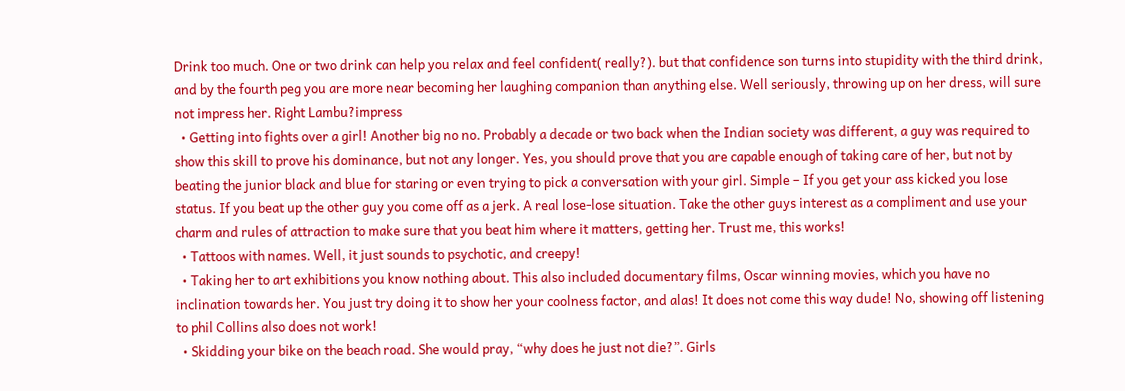Drink too much. One or two drink can help you relax and feel confident( really?). but that confidence son turns into stupidity with the third drink, and by the fourth peg you are more near becoming her laughing companion than anything else. Well seriously, throwing up on her dress, will sure not impress her. Right Lambu?impress
  • Getting into fights over a girl! Another big no no. Probably a decade or two back when the Indian society was different, a guy was required to show this skill to prove his dominance, but not any longer. Yes, you should prove that you are capable enough of taking care of her, but not by beating the junior black and blue for staring or even trying to pick a conversation with your girl. Simple – If you get your ass kicked you lose status. If you beat up the other guy you come off as a jerk. A real lose-lose situation. Take the other guys interest as a compliment and use your charm and rules of attraction to make sure that you beat him where it matters, getting her. Trust me, this works!
  • Tattoos with names. Well, it just sounds to psychotic, and creepy!
  • Taking her to art exhibitions you know nothing about. This also included documentary films, Oscar winning movies, which you have no inclination towards her. You just try doing it to show her your coolness factor, and alas! It does not come this way dude! No, showing off listening to phil Collins also does not work!
  • Skidding your bike on the beach road. She would pray, “why does he just not die?”. Girls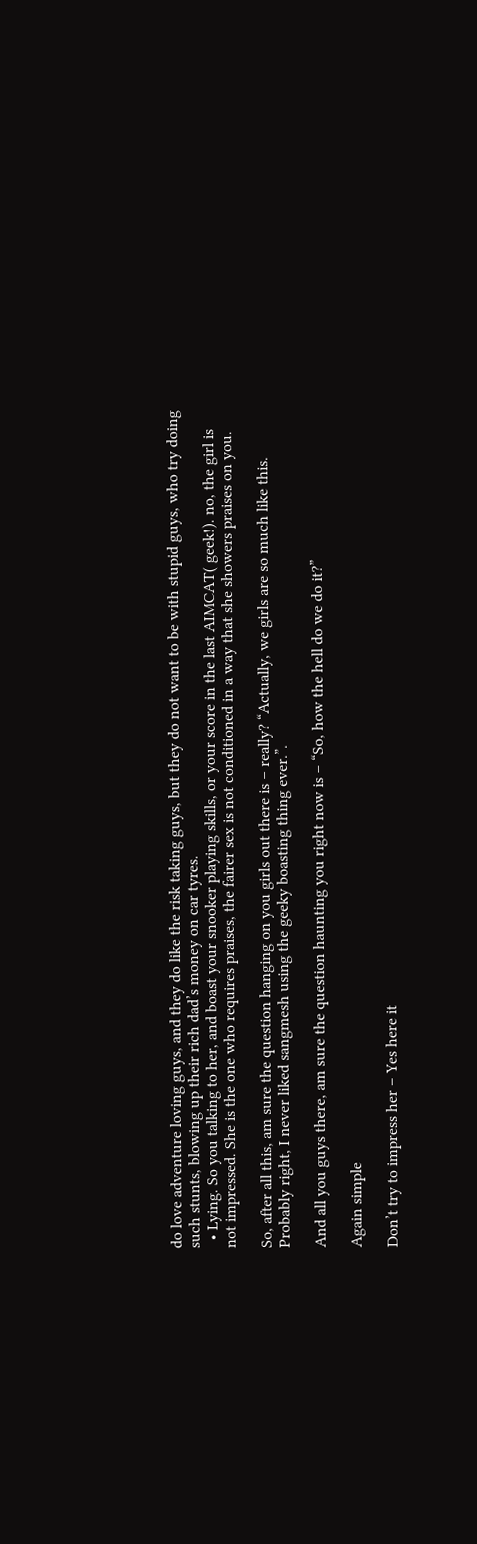do love adventure loving guys, and they do like the risk taking guys, but they do not want to be with stupid guys, who try doing such stunts, blowing up their rich dad’s money on car tyres.
  • Lying. So you talking to her, and boast your snooker playing skills, or your score in the last AIMCAT( geek!). no, the girl is not impressed. She is the one who requires praises, the fairer sex is not conditioned in a way that she showers praises on you.

So, after all this, am sure the question hanging on you girls out there is – really? “Actually, we girls are so much like this. Probably right, I never liked sangmesh using the geeky boasting thing ever.”.

And all you guys there, am sure the question haunting you right now is – “So, how the hell do we do it?”

Again simple

Don’t try to impress her – Yes here it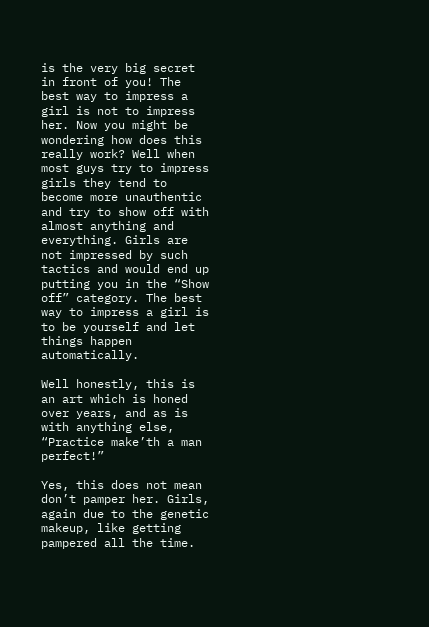is the very big secret in front of you! The best way to impress a girl is not to impress her. Now you might be wondering how does this really work? Well when most guys try to impress girls they tend to become more unauthentic and try to show off with almost anything and everything. Girls are not impressed by such tactics and would end up putting you in the “Show off” category. The best way to impress a girl is to be yourself and let things happen automatically.

Well honestly, this is an art which is honed over years, and as is with anything else, “Practice make’th a man perfect!”

Yes, this does not mean don’t pamper her. Girls, again due to the genetic makeup, like getting pampered all the time.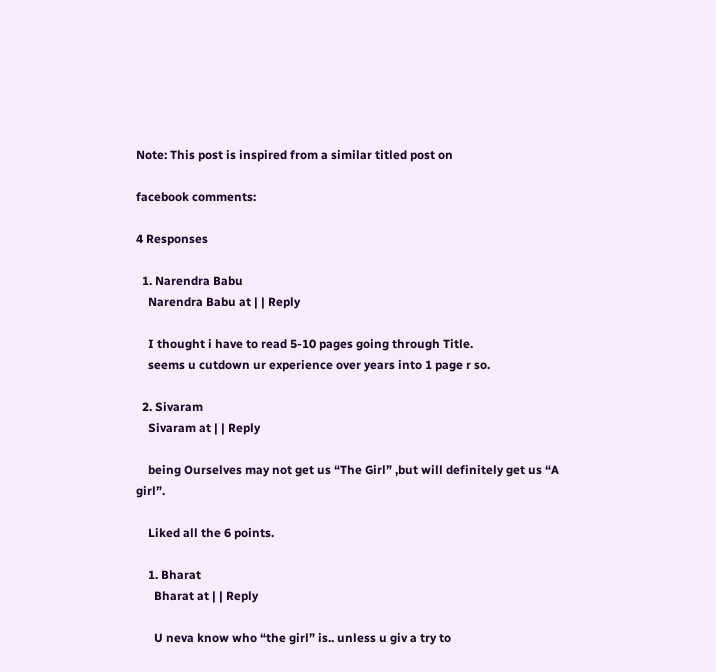Note: This post is inspired from a similar titled post on

facebook comments:

4 Responses

  1. Narendra Babu
    Narendra Babu at | | Reply

    I thought i have to read 5-10 pages going through Title.
    seems u cutdown ur experience over years into 1 page r so.

  2. Sivaram
    Sivaram at | | Reply

    being Ourselves may not get us “The Girl” ,but will definitely get us “A girl”.

    Liked all the 6 points.

    1. Bharat
      Bharat at | | Reply

      U neva know who “the girl” is.. unless u giv a try to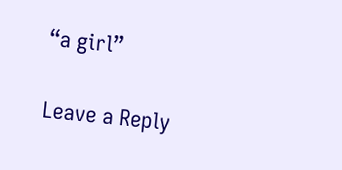“a girl”

Leave a Reply